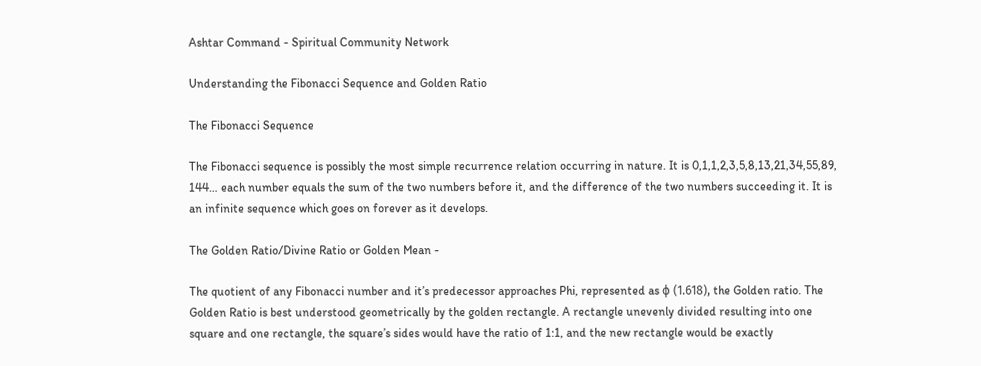Ashtar Command - Spiritual Community Network

Understanding the Fibonacci Sequence and Golden Ratio

The Fibonacci Sequence

The Fibonacci sequence is possibly the most simple recurrence relation occurring in nature. It is 0,1,1,2,3,5,8,13,21,34,55,89, 144… each number equals the sum of the two numbers before it, and the difference of the two numbers succeeding it. It is an infinite sequence which goes on forever as it develops.

The Golden Ratio/Divine Ratio or Golden Mean -

The quotient of any Fibonacci number and it’s predecessor approaches Phi, represented as ϕ (1.618), the Golden ratio. The Golden Ratio is best understood geometrically by the golden rectangle. A rectangle unevenly divided resulting into one square and one rectangle, the square’s sides would have the ratio of 1:1, and the new rectangle would be exactly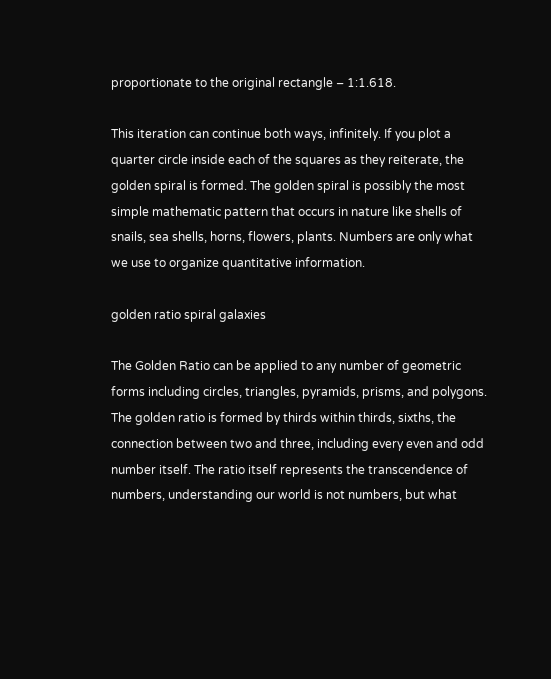proportionate to the original rectangle – 1:1.618.

This iteration can continue both ways, infinitely. If you plot a quarter circle inside each of the squares as they reiterate, the golden spiral is formed. The golden spiral is possibly the most simple mathematic pattern that occurs in nature like shells of snails, sea shells, horns, flowers, plants. Numbers are only what we use to organize quantitative information.

golden ratio spiral galaxies

The Golden Ratio can be applied to any number of geometric forms including circles, triangles, pyramids, prisms, and polygons. The golden ratio is formed by thirds within thirds, sixths, the connection between two and three, including every even and odd number itself. The ratio itself represents the transcendence of numbers, understanding our world is not numbers, but what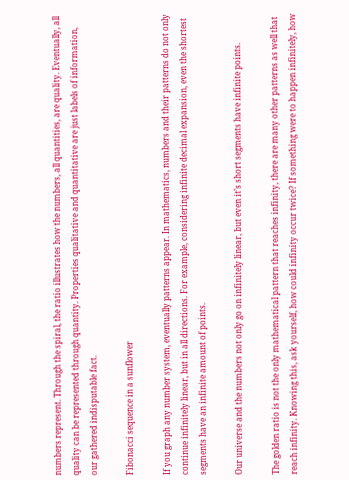numbers represent. Through the spiral, the ratio illustrates how the numbers, all quantities, are quality. Eventually, all quality can be represented through quantity. Properties qualitative and quantitative are just labels of information, our gathered indisputable fact.

Fibonacci sequence in a sunflower

If you graph any number system, eventually patterns appear. In mathematics, numbers and their patterns do not only continue infinitely linear, but in all directions. For example, considering infinite decimal expansion, even the shortest segments have an infinite amount of points.

Our universe and the numbers not only go on infinitely linear, but even it’s short segments have infinite points.

The golden ratio is not the only mathematical pattern that reaches infinity, there are many other patterns as well that reach infinity. Knowing this, ask yourself, how could infinity occur twice? If something were to happen infinitely, how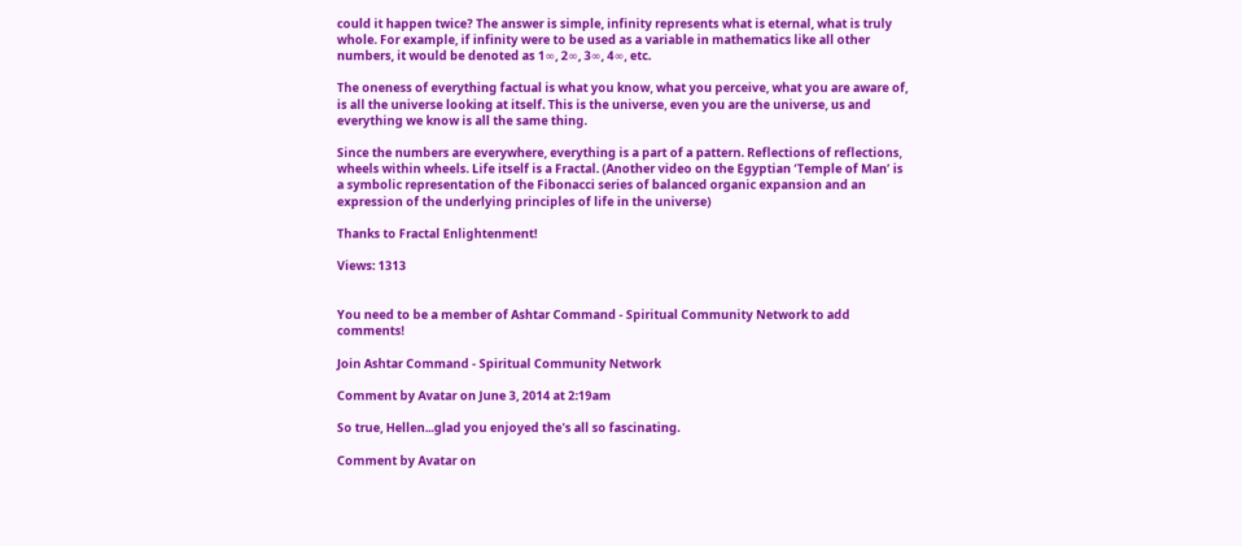could it happen twice? The answer is simple, infinity represents what is eternal, what is truly whole. For example, if infinity were to be used as a variable in mathematics like all other numbers, it would be denoted as 1∞, 2∞, 3∞, 4∞, etc.

The oneness of everything factual is what you know, what you perceive, what you are aware of, is all the universe looking at itself. This is the universe, even you are the universe, us and everything we know is all the same thing.

Since the numbers are everywhere, everything is a part of a pattern. Reflections of reflections, wheels within wheels. Life itself is a Fractal. (Another video on the Egyptian ‘Temple of Man’ is a symbolic representation of the Fibonacci series of balanced organic expansion and an expression of the underlying principles of life in the universe)

Thanks to Fractal Enlightenment!

Views: 1313


You need to be a member of Ashtar Command - Spiritual Community Network to add comments!

Join Ashtar Command - Spiritual Community Network

Comment by Avatar on June 3, 2014 at 2:19am

So true, Hellen...glad you enjoyed the's all so fascinating.

Comment by Avatar on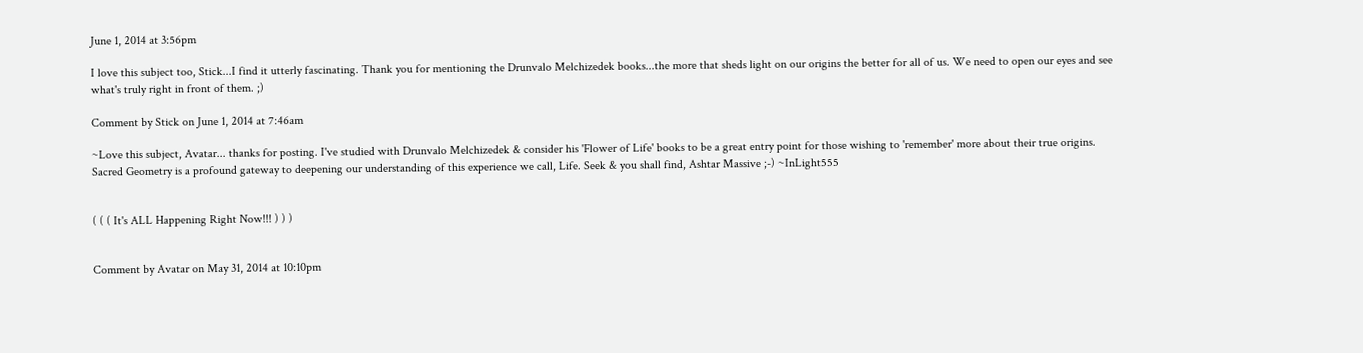June 1, 2014 at 3:56pm

I love this subject too, Stick...I find it utterly fascinating. Thank you for mentioning the Drunvalo Melchizedek books...the more that sheds light on our origins the better for all of us. We need to open our eyes and see what's truly right in front of them. ;)

Comment by Stick on June 1, 2014 at 7:46am

~Love this subject, Avatar... thanks for posting. I've studied with Drunvalo Melchizedek & consider his 'Flower of Life' books to be a great entry point for those wishing to 'remember' more about their true origins. Sacred Geometry is a profound gateway to deepening our understanding of this experience we call, Life. Seek & you shall find, Ashtar Massive ;-) ~InLight555


( ( ( It's ALL Happening Right Now!!! ) ) )


Comment by Avatar on May 31, 2014 at 10:10pm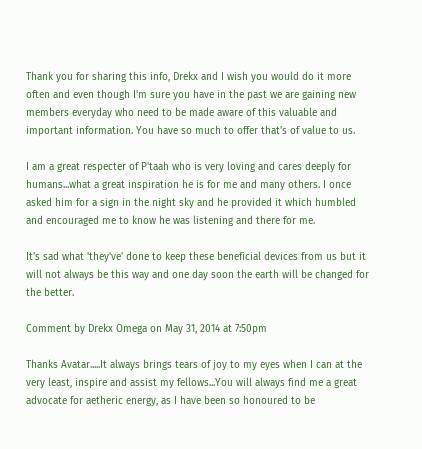Thank you for sharing this info, Drekx and I wish you would do it more often and even though I'm sure you have in the past we are gaining new members everyday who need to be made aware of this valuable and important information. You have so much to offer that's of value to us.

I am a great respecter of P'taah who is very loving and cares deeply for humans...what a great inspiration he is for me and many others. I once asked him for a sign in the night sky and he provided it which humbled and encouraged me to know he was listening and there for me.

It's sad what 'they've' done to keep these beneficial devices from us but it will not always be this way and one day soon the earth will be changed for the better.

Comment by Drekx Omega on May 31, 2014 at 7:50pm

Thanks Avatar.....It always brings tears of joy to my eyes when I can at the very least, inspire and assist my fellows...You will always find me a great advocate for aetheric energy, as I have been so honoured to be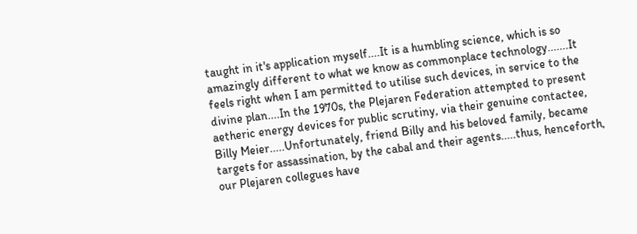taught in it's application myself....It is a humbling science, which is so amazingly different to what we know as commonplace technology.......It feels right when I am permitted to utilise such devices, in service to the divine plan....In the 1970s, the Plejaren Federation attempted to present aetheric energy devices for public scrutiny, via their genuine contactee, Billy Meier.....Unfortunately, friend Billy and his beloved family, became targets for assassination, by the cabal and their agents.....thus, henceforth, our Plejaren collegues have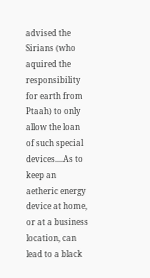advised the Sirians (who aquired the responsibility for earth from Ptaah) to only allow the loan of such special devices....As to keep an aetheric energy device at home, or at a business location, can lead to a black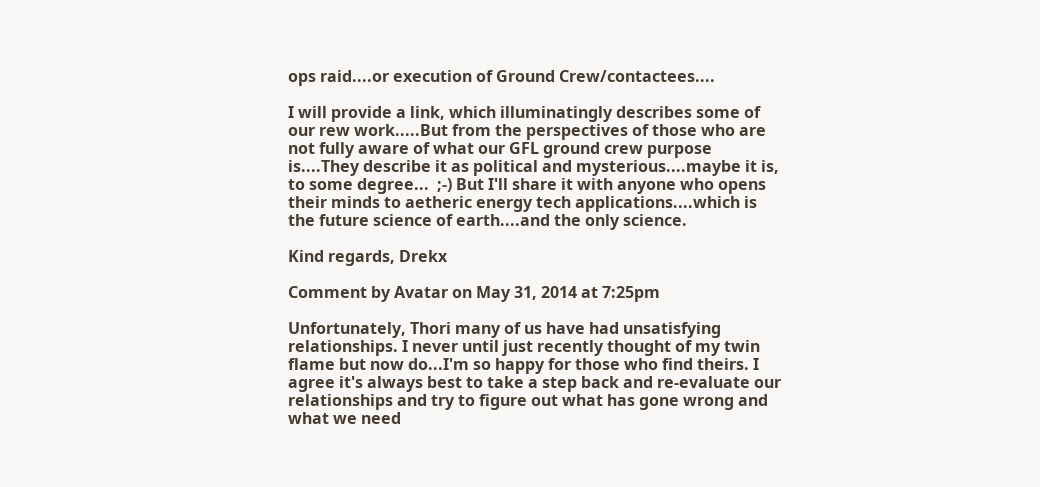ops raid....or execution of Ground Crew/contactees....

I will provide a link, which illuminatingly describes some of our rew work.....But from the perspectives of those who are not fully aware of what our GFL ground crew purpose is....They describe it as political and mysterious....maybe it is, to some degree...  ;-) But I'll share it with anyone who opens their minds to aetheric energy tech applications....which is the future science of earth....and the only science.

Kind regards, Drekx

Comment by Avatar on May 31, 2014 at 7:25pm

Unfortunately, Thori many of us have had unsatisfying relationships. I never until just recently thought of my twin flame but now do...I'm so happy for those who find theirs. I agree it's always best to take a step back and re-evaluate our relationships and try to figure out what has gone wrong and what we need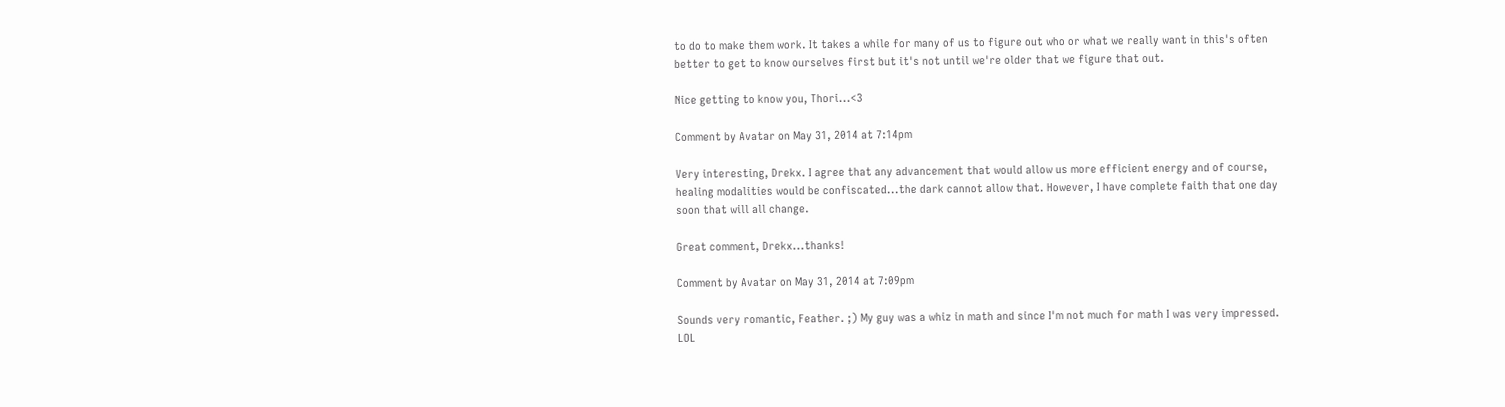to do to make them work. It takes a while for many of us to figure out who or what we really want in this's often better to get to know ourselves first but it's not until we're older that we figure that out.

Nice getting to know you, Thori...<3

Comment by Avatar on May 31, 2014 at 7:14pm

Very interesting, Drekx. I agree that any advancement that would allow us more efficient energy and of course, healing modalities would be confiscated...the dark cannot allow that. However, I have complete faith that one day soon that will all change.

Great comment, Drekx...thanks!

Comment by Avatar on May 31, 2014 at 7:09pm

Sounds very romantic, Feather. ;) My guy was a whiz in math and since I'm not much for math I was very impressed. LOL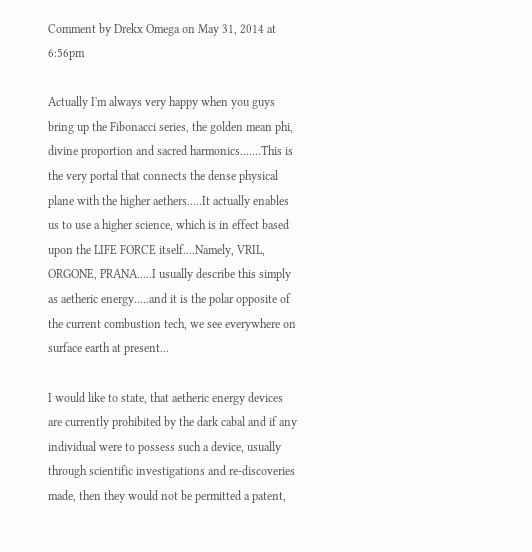Comment by Drekx Omega on May 31, 2014 at 6:56pm

Actually I'm always very happy when you guys bring up the Fibonacci series, the golden mean phi, divine proportion and sacred harmonics.......This is the very portal that connects the dense physical plane with the higher aethers.....It actually enables us to use a higher science, which is in effect based upon the LIFE FORCE itself....Namely, VRIL, ORGONE, PRANA.....I usually describe this simply as aetheric energy.....and it is the polar opposite of the current combustion tech, we see everywhere on surface earth at present...

I would like to state, that aetheric energy devices are currently prohibited by the dark cabal and if any individual were to possess such a device, usually through scientific investigations and re-discoveries made, then they would not be permitted a patent,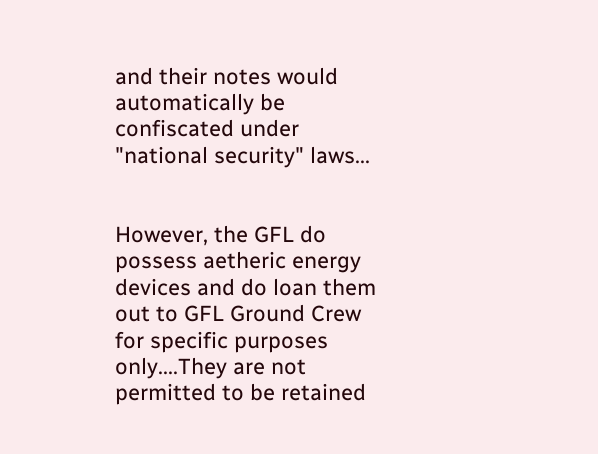and their notes would automatically be confiscated under "national security" laws...


However, the GFL do possess aetheric energy devices and do loan them out to GFL Ground Crew for specific purposes only....They are not permitted to be retained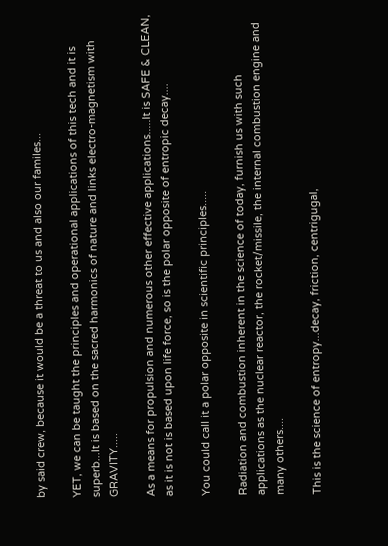by said crew, because it would be a threat to us and also our familes...

YET, we can be taught the principles and operational applications of this tech and it is superb...It is based on the sacred harmonics of nature and links electro-magnetism with GRAVITY.....

As a means for propulsion and numerous other effective applications.....It is SAFE & CLEAN, as it is not is based upon life force, so is the polar opposite of entropic decay....

You could call it a polar opposite in scientific principles.....

Radiation and combustion inherent in the science of today, furnish us with such applications as the nuclear reactor, the rocket/missile, the internal combustion engine and many others....

This is the science of entropy...decay, friction, centrigugal,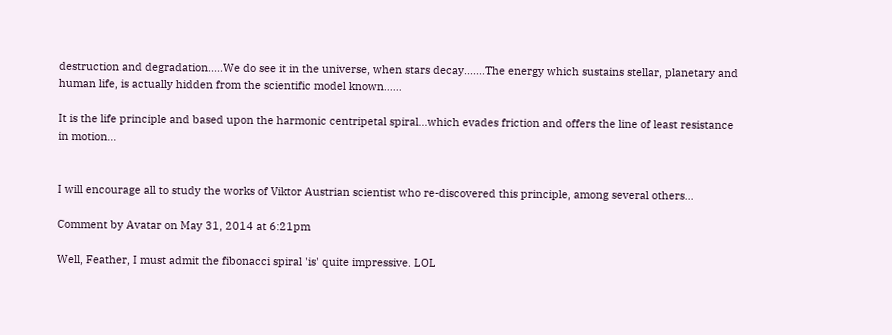destruction and degradation.....We do see it in the universe, when stars decay.......The energy which sustains stellar, planetary and human life, is actually hidden from the scientific model known......

It is the life principle and based upon the harmonic centripetal spiral...which evades friction and offers the line of least resistance in motion...


I will encourage all to study the works of Viktor Austrian scientist who re-discovered this principle, among several others...

Comment by Avatar on May 31, 2014 at 6:21pm

Well, Feather, I must admit the fibonacci spiral 'is' quite impressive. LOL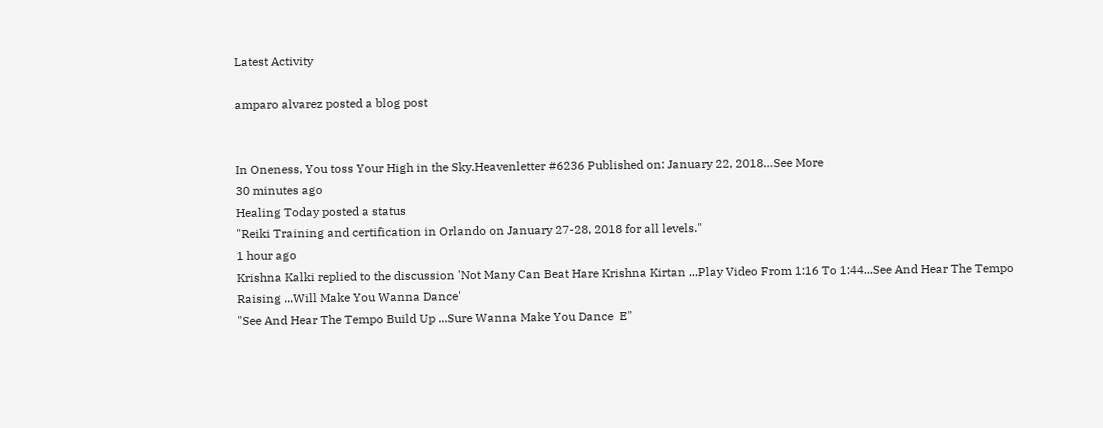Latest Activity

amparo alvarez posted a blog post


In Oneness, You toss Your High in the Sky.Heavenletter #6236 Published on: January 22, 2018…See More
30 minutes ago
Healing Today posted a status
"Reiki Training and certification in Orlando on January 27-28, 2018 for all levels."
1 hour ago
Krishna Kalki replied to the discussion 'Not Many Can Beat Hare Krishna Kirtan ...Play Video From 1:16 To 1:44...See And Hear The Tempo Raising ...Will Make You Wanna Dance'
"See And Hear The Tempo Build Up ...Sure Wanna Make You Dance  E"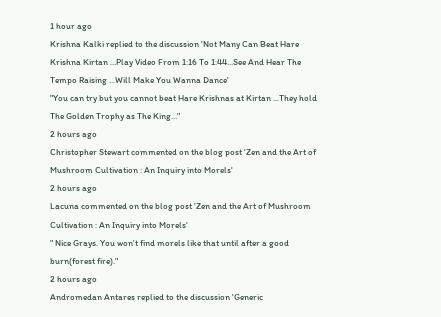1 hour ago
Krishna Kalki replied to the discussion 'Not Many Can Beat Hare Krishna Kirtan ...Play Video From 1:16 To 1:44...See And Hear The Tempo Raising ...Will Make You Wanna Dance'
"You can try but you cannot beat Hare Krishnas at Kirtan ...They hold The Golden Trophy as The King…"
2 hours ago
Christopher Stewart commented on the blog post 'Zen and the Art of Mushroom Cultivation : An Inquiry into Morels'
2 hours ago
Lacuna commented on the blog post 'Zen and the Art of Mushroom Cultivation : An Inquiry into Morels'
" Nice Grays. You won't find morels like that until after a good burn(forest fire)."
2 hours ago
Andromedan Antares replied to the discussion 'Generic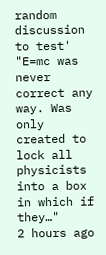random discussion to test'
"E=mc was never correct any way. Was only created to lock all physicists into a box in which if they…"
2 hours ago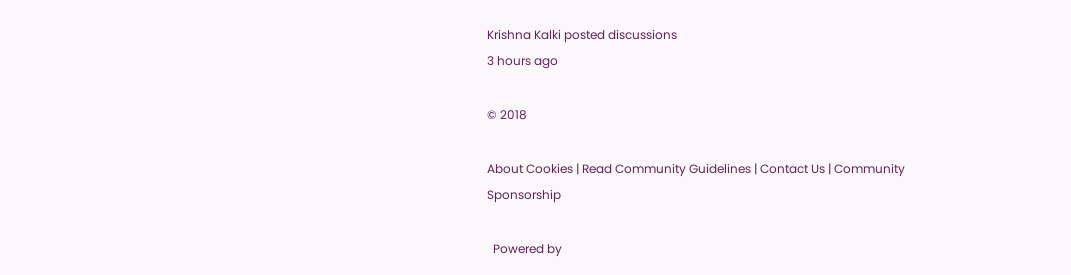Krishna Kalki posted discussions
3 hours ago

© 2018

About Cookies | Read Community Guidelines | Contact Us | Community Sponsorship

  Powered by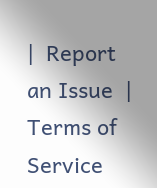|  Report an Issue  |  Terms of Service